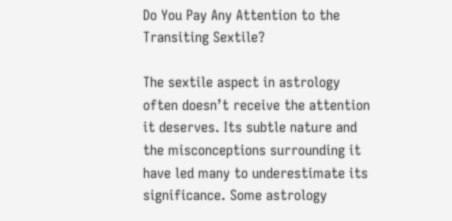Do You Pay Any Attention to the Transiting Sextile?

The sextile aspect in astrology often doesn’t receive the attention it deserves. Its subtle nature and the misconceptions surrounding it have led many to underestimate its significance. Some astrology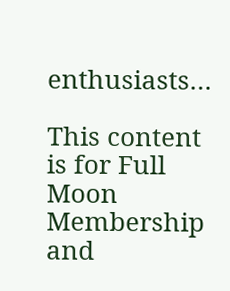enthusiasts…

This content is for Full Moon Membership and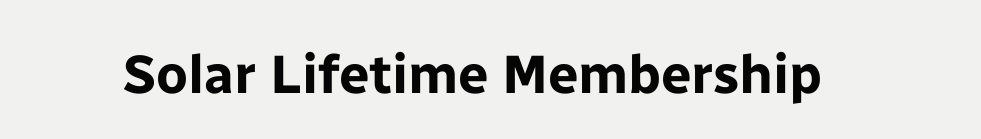Solar Lifetime Membership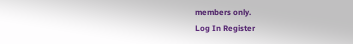members only.
Log In Register